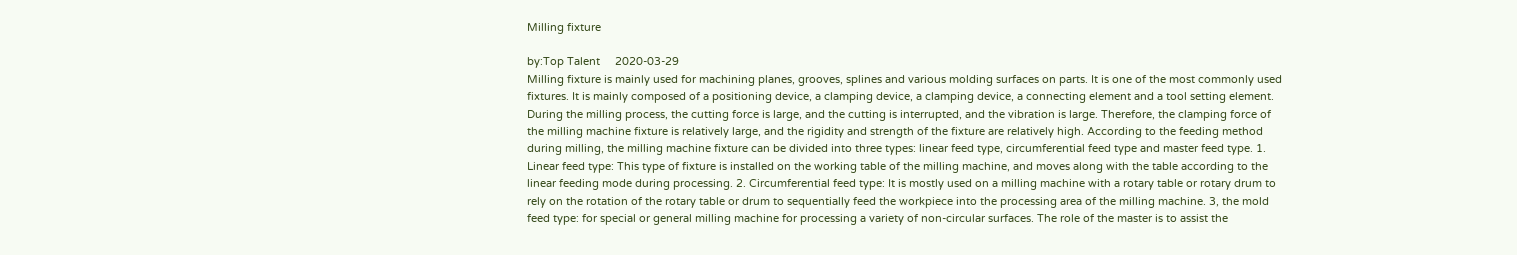Milling fixture

by:Top Talent     2020-03-29
Milling fixture is mainly used for machining planes, grooves, splines and various molding surfaces on parts. It is one of the most commonly used fixtures. It is mainly composed of a positioning device, a clamping device, a clamping device, a connecting element and a tool setting element. During the milling process, the cutting force is large, and the cutting is interrupted, and the vibration is large. Therefore, the clamping force of the milling machine fixture is relatively large, and the rigidity and strength of the fixture are relatively high. According to the feeding method during milling, the milling machine fixture can be divided into three types: linear feed type, circumferential feed type and master feed type. 1. Linear feed type: This type of fixture is installed on the working table of the milling machine, and moves along with the table according to the linear feeding mode during processing. 2. Circumferential feed type: It is mostly used on a milling machine with a rotary table or rotary drum to rely on the rotation of the rotary table or drum to sequentially feed the workpiece into the processing area of the milling machine. 3, the mold feed type: for special or general milling machine for processing a variety of non-circular surfaces. The role of the master is to assist the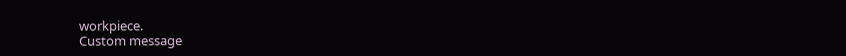workpiece.
Custom message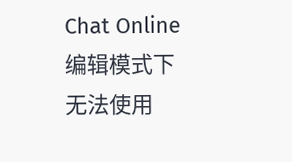Chat Online 编辑模式下无法使用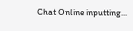Chat Online inputting...